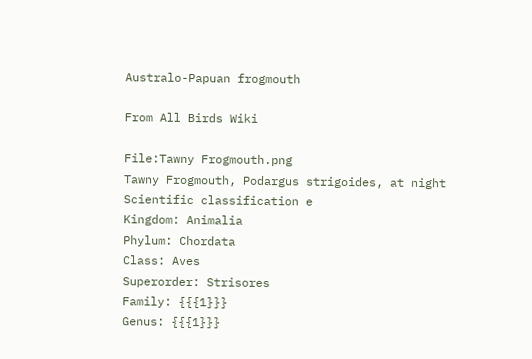Australo-Papuan frogmouth

From All Birds Wiki

File:Tawny Frogmouth.png
Tawny Frogmouth, Podargus strigoides, at night
Scientific classification e
Kingdom: Animalia
Phylum: Chordata
Class: Aves
Superorder: Strisores
Family: {{{1}}}
Genus: {{{1}}}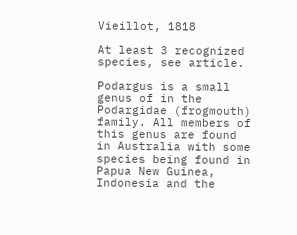Vieillot, 1818

At least 3 recognized species, see article.

Podargus is a small genus of in the Podargidae (frogmouth) family. All members of this genus are found in Australia with some species being found in Papua New Guinea, Indonesia and the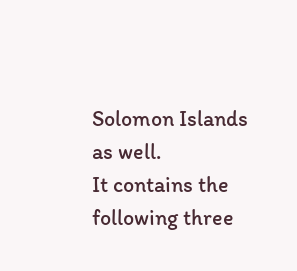Solomon Islands as well.
It contains the following three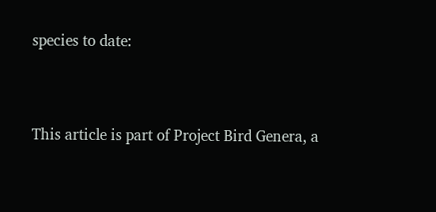species to date:


This article is part of Project Bird Genera, a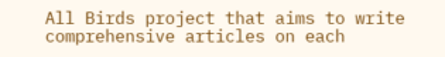All Birds project that aims to write comprehensive articles on each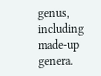genus, including made-up genera.